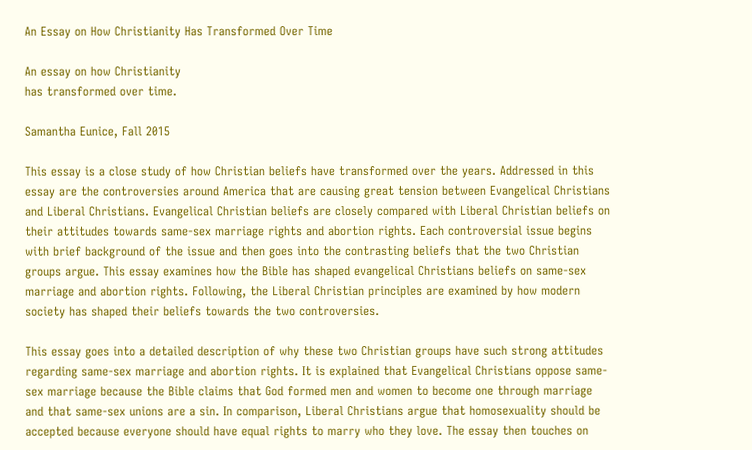An Essay on How Christianity Has Transformed Over Time

An essay on how Christianity
has transformed over time.

Samantha Eunice, Fall 2015

This essay is a close study of how Christian beliefs have transformed over the years. Addressed in this essay are the controversies around America that are causing great tension between Evangelical Christians and Liberal Christians. Evangelical Christian beliefs are closely compared with Liberal Christian beliefs on their attitudes towards same-sex marriage rights and abortion rights. Each controversial issue begins with brief background of the issue and then goes into the contrasting beliefs that the two Christian groups argue. This essay examines how the Bible has shaped evangelical Christians beliefs on same-sex marriage and abortion rights. Following, the Liberal Christian principles are examined by how modern society has shaped their beliefs towards the two controversies.

This essay goes into a detailed description of why these two Christian groups have such strong attitudes regarding same-sex marriage and abortion rights. It is explained that Evangelical Christians oppose same-sex marriage because the Bible claims that God formed men and women to become one through marriage and that same-sex unions are a sin. In comparison, Liberal Christians argue that homosexuality should be accepted because everyone should have equal rights to marry who they love. The essay then touches on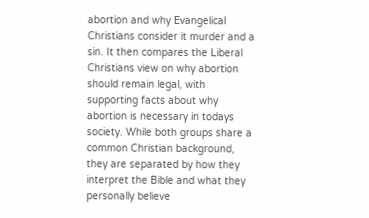abortion and why Evangelical Christians consider it murder and a sin. It then compares the Liberal Christians view on why abortion should remain legal, with supporting facts about why abortion is necessary in todays society. While both groups share a common Christian background, they are separated by how they interpret the Bible and what they personally believe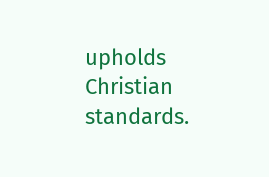upholds Christian standards.